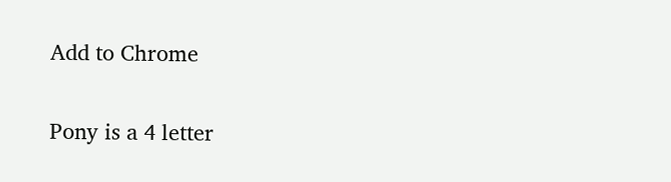Add to Chrome


Pony is a 4 letter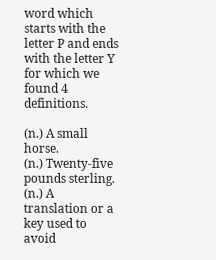word which starts with the letter P and ends with the letter Y for which we found 4 definitions.

(n.) A small horse.
(n.) Twenty-five pounds sterling.
(n.) A translation or a key used to avoid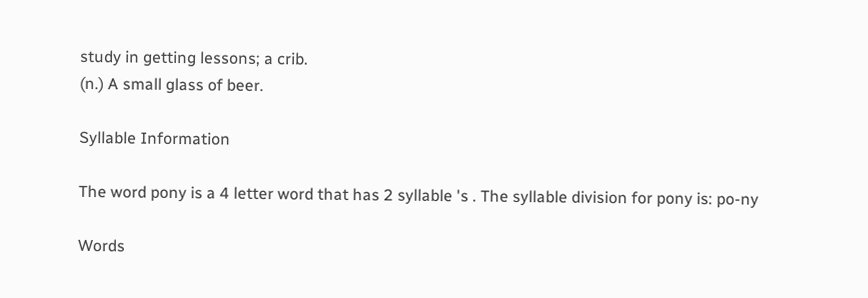study in getting lessons; a crib.
(n.) A small glass of beer.

Syllable Information

The word pony is a 4 letter word that has 2 syllable 's . The syllable division for pony is: po-ny

Words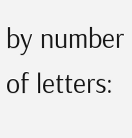by number of letters: